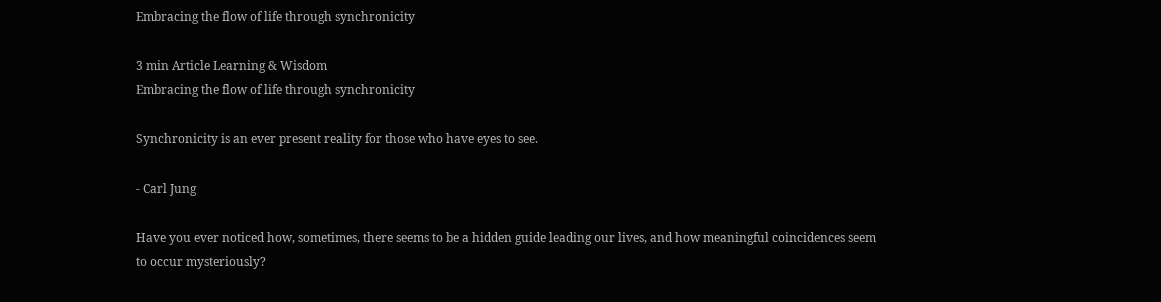Embracing the flow of life through synchronicity

3 min Article Learning & Wisdom
Embracing the flow of life through synchronicity

Synchronicity is an ever present reality for those who have eyes to see.

- Carl Jung

Have you ever noticed how, sometimes, there seems to be a hidden guide leading our lives, and how meaningful coincidences seem to occur mysteriously?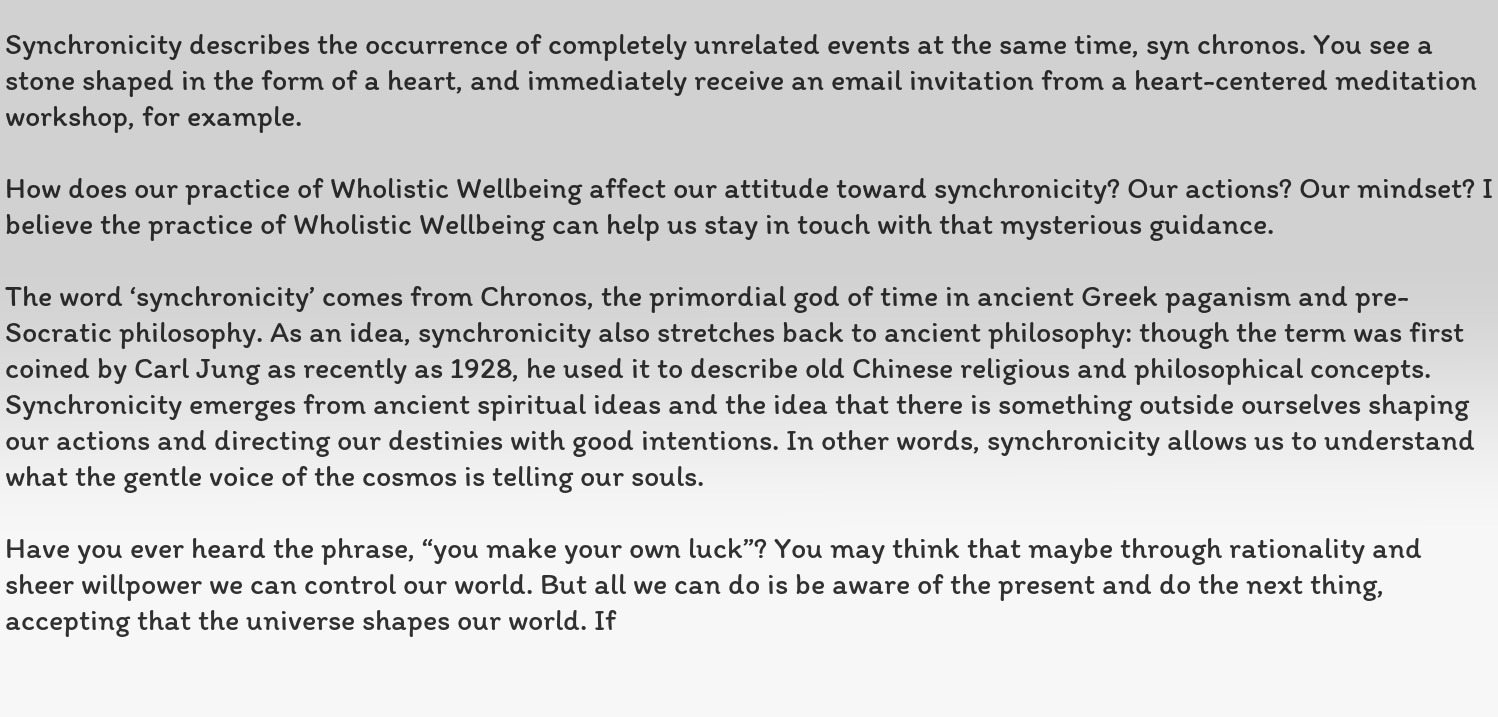Synchronicity describes the occurrence of completely unrelated events at the same time, syn chronos. You see a stone shaped in the form of a heart, and immediately receive an email invitation from a heart-centered meditation workshop, for example.

How does our practice of Wholistic Wellbeing affect our attitude toward synchronicity? Our actions? Our mindset? I believe the practice of Wholistic Wellbeing can help us stay in touch with that mysterious guidance.

The word ‘synchronicity’ comes from Chronos, the primordial god of time in ancient Greek paganism and pre-Socratic philosophy. As an idea, synchronicity also stretches back to ancient philosophy: though the term was first coined by Carl Jung as recently as 1928, he used it to describe old Chinese religious and philosophical concepts. Synchronicity emerges from ancient spiritual ideas and the idea that there is something outside ourselves shaping our actions and directing our destinies with good intentions. In other words, synchronicity allows us to understand what the gentle voice of the cosmos is telling our souls.

Have you ever heard the phrase, “you make your own luck”? You may think that maybe through rationality and sheer willpower we can control our world. But all we can do is be aware of the present and do the next thing, accepting that the universe shapes our world. If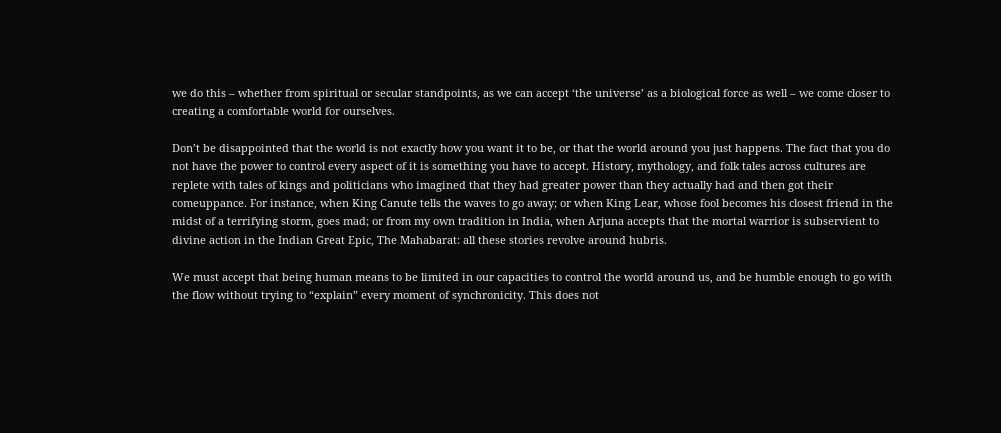we do this – whether from spiritual or secular standpoints, as we can accept ‘the universe’ as a biological force as well – we come closer to creating a comfortable world for ourselves.

Don’t be disappointed that the world is not exactly how you want it to be, or that the world around you just happens. The fact that you do not have the power to control every aspect of it is something you have to accept. History, mythology, and folk tales across cultures are replete with tales of kings and politicians who imagined that they had greater power than they actually had and then got their comeuppance. For instance, when King Canute tells the waves to go away; or when King Lear, whose fool becomes his closest friend in the midst of a terrifying storm, goes mad; or from my own tradition in India, when Arjuna accepts that the mortal warrior is subservient to divine action in the Indian Great Epic, The Mahabarat: all these stories revolve around hubris.

We must accept that being human means to be limited in our capacities to control the world around us, and be humble enough to go with the flow without trying to “explain” every moment of synchronicity. This does not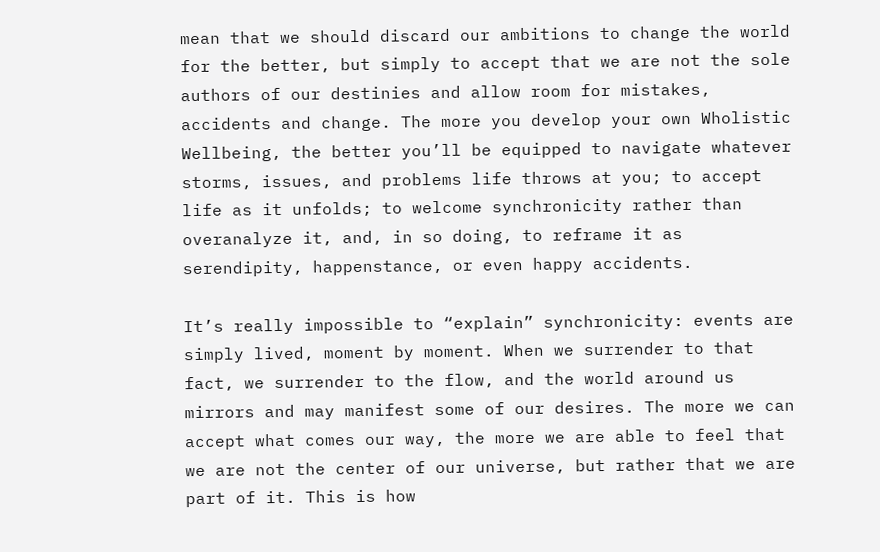mean that we should discard our ambitions to change the world for the better, but simply to accept that we are not the sole authors of our destinies and allow room for mistakes, accidents and change. The more you develop your own Wholistic Wellbeing, the better you’ll be equipped to navigate whatever storms, issues, and problems life throws at you; to accept life as it unfolds; to welcome synchronicity rather than overanalyze it, and, in so doing, to reframe it as serendipity, happenstance, or even happy accidents.

It’s really impossible to “explain” synchronicity: events are simply lived, moment by moment. When we surrender to that fact, we surrender to the flow, and the world around us mirrors and may manifest some of our desires. The more we can accept what comes our way, the more we are able to feel that we are not the center of our universe, but rather that we are part of it. This is how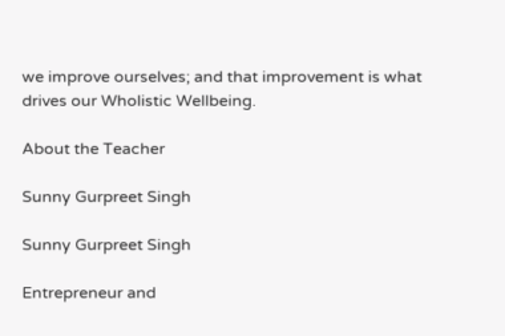we improve ourselves; and that improvement is what drives our Wholistic Wellbeing.

About the Teacher

Sunny Gurpreet Singh

Sunny Gurpreet Singh

Entrepreneur and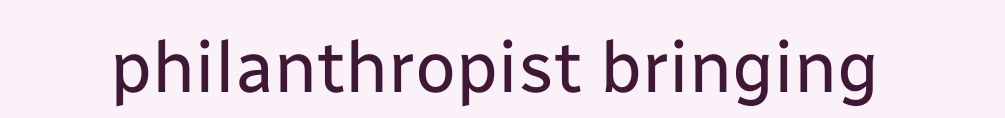philanthropist bringing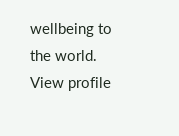wellbeing to the world.
View profile